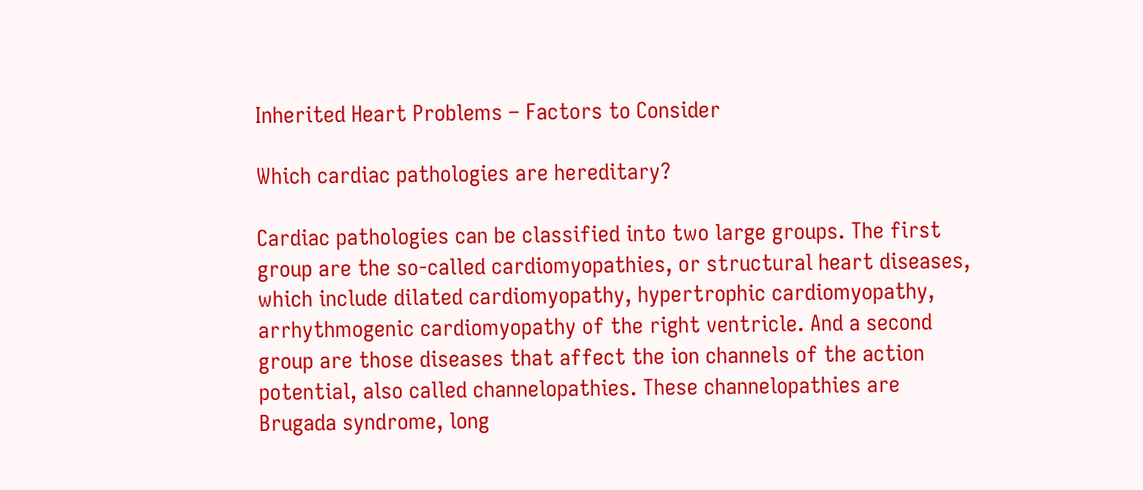Inherited Heart Problems – Factors to Consider

Which cardiac pathologies are hereditary?

Cardiac pathologies can be classified into two large groups. The first group are the so-called cardiomyopathies, or structural heart diseases, which include dilated cardiomyopathy, hypertrophic cardiomyopathy, arrhythmogenic cardiomyopathy of the right ventricle. And a second group are those diseases that affect the ion channels of the action potential, also called channelopathies. These channelopathies are Brugada syndrome, long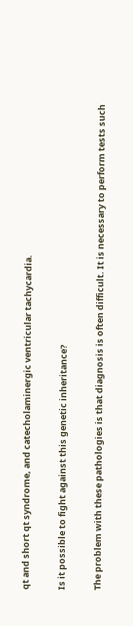qt and short qt syndrome, and catecholaminergic ventricular tachycardia.

Is it possible to fight against this genetic inheritance?

The problem with these pathologies is that diagnosis is often difficult. It is necessary to perform tests such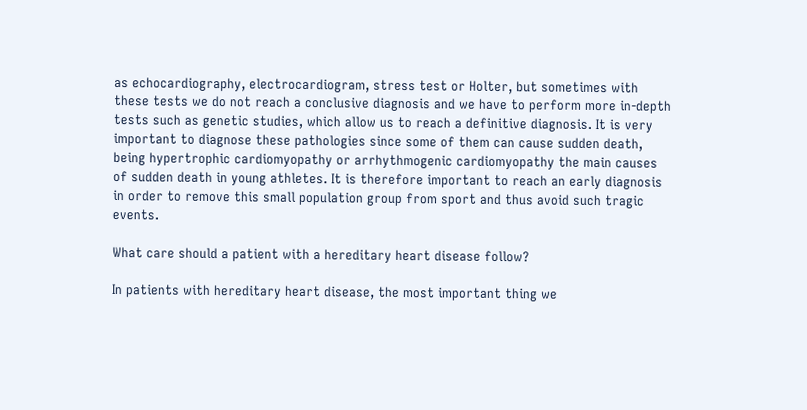as echocardiography, electrocardiogram, stress test or Holter, but sometimes with these tests we do not reach a conclusive diagnosis and we have to perform more in-depth tests such as genetic studies, which allow us to reach a definitive diagnosis. It is very important to diagnose these pathologies since some of them can cause sudden death, being hypertrophic cardiomyopathy or arrhythmogenic cardiomyopathy the main causes of sudden death in young athletes. It is therefore important to reach an early diagnosis in order to remove this small population group from sport and thus avoid such tragic events.

What care should a patient with a hereditary heart disease follow?

In patients with hereditary heart disease, the most important thing we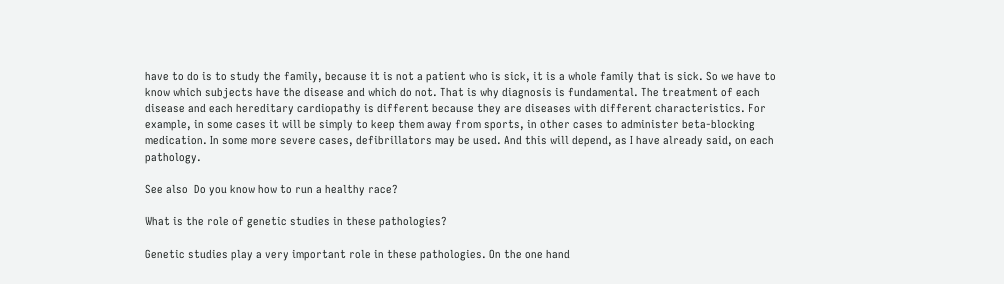have to do is to study the family, because it is not a patient who is sick, it is a whole family that is sick. So we have to know which subjects have the disease and which do not. That is why diagnosis is fundamental. The treatment of each disease and each hereditary cardiopathy is different because they are diseases with different characteristics. For example, in some cases it will be simply to keep them away from sports, in other cases to administer beta-blocking medication. In some more severe cases, defibrillators may be used. And this will depend, as I have already said, on each pathology.

See also  Do you know how to run a healthy race?

What is the role of genetic studies in these pathologies?

Genetic studies play a very important role in these pathologies. On the one hand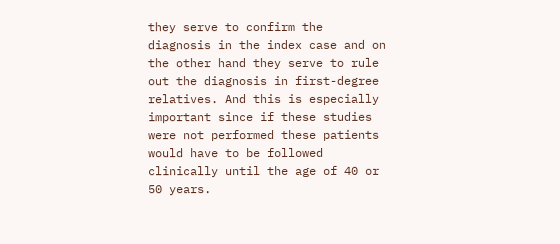they serve to confirm the diagnosis in the index case and on the other hand they serve to rule out the diagnosis in first-degree relatives. And this is especially important since if these studies were not performed these patients would have to be followed clinically until the age of 40 or 50 years.